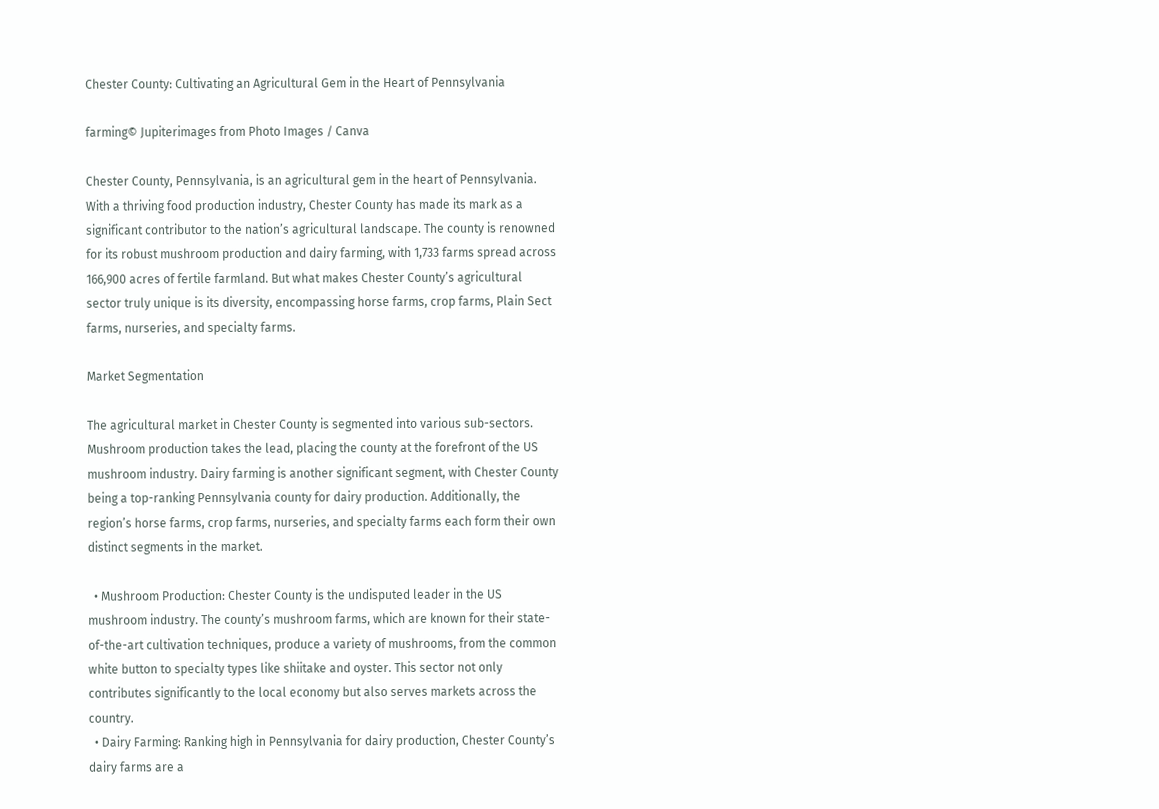Chester County: Cultivating an Agricultural Gem in the Heart of Pennsylvania

farming© Jupiterimages from Photo Images / Canva

Chester County, Pennsylvania, is an agricultural gem in the heart of Pennsylvania. With a thriving food production industry, Chester County has made its mark as a significant contributor to the nation’s agricultural landscape. The county is renowned for its robust mushroom production and dairy farming, with 1,733 farms spread across 166,900 acres of fertile farmland. But what makes Chester County’s agricultural sector truly unique is its diversity, encompassing horse farms, crop farms, Plain Sect farms, nurseries, and specialty farms.

Market Segmentation

The agricultural market in Chester County is segmented into various sub-sectors. Mushroom production takes the lead, placing the county at the forefront of the US mushroom industry. Dairy farming is another significant segment, with Chester County being a top-ranking Pennsylvania county for dairy production. Additionally, the region’s horse farms, crop farms, nurseries, and specialty farms each form their own distinct segments in the market.

  • Mushroom Production: Chester County is the undisputed leader in the US mushroom industry. The county’s mushroom farms, which are known for their state-of-the-art cultivation techniques, produce a variety of mushrooms, from the common white button to specialty types like shiitake and oyster. This sector not only contributes significantly to the local economy but also serves markets across the country.
  • Dairy Farming: Ranking high in Pennsylvania for dairy production, Chester County’s dairy farms are a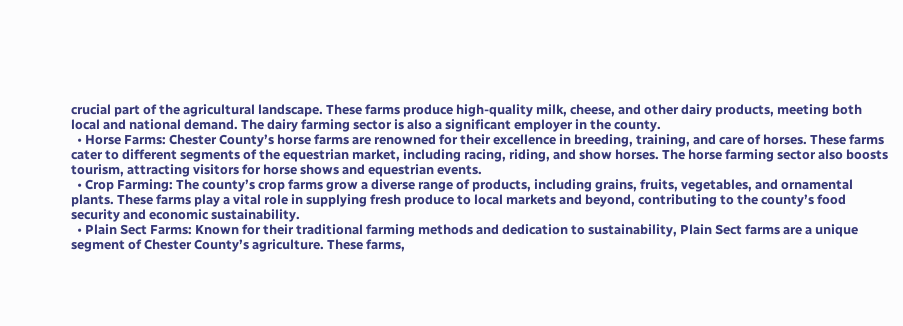crucial part of the agricultural landscape. These farms produce high-quality milk, cheese, and other dairy products, meeting both local and national demand. The dairy farming sector is also a significant employer in the county.
  • Horse Farms: Chester County’s horse farms are renowned for their excellence in breeding, training, and care of horses. These farms cater to different segments of the equestrian market, including racing, riding, and show horses. The horse farming sector also boosts tourism, attracting visitors for horse shows and equestrian events.
  • Crop Farming: The county’s crop farms grow a diverse range of products, including grains, fruits, vegetables, and ornamental plants. These farms play a vital role in supplying fresh produce to local markets and beyond, contributing to the county’s food security and economic sustainability.
  • Plain Sect Farms: Known for their traditional farming methods and dedication to sustainability, Plain Sect farms are a unique segment of Chester County’s agriculture. These farms,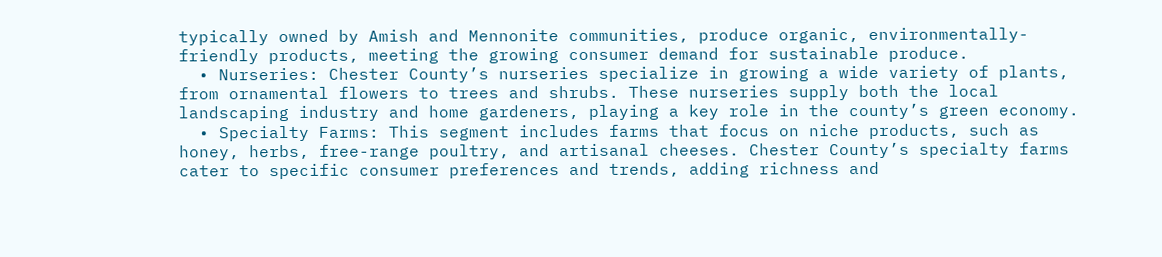typically owned by Amish and Mennonite communities, produce organic, environmentally-friendly products, meeting the growing consumer demand for sustainable produce.
  • Nurseries: Chester County’s nurseries specialize in growing a wide variety of plants, from ornamental flowers to trees and shrubs. These nurseries supply both the local landscaping industry and home gardeners, playing a key role in the county’s green economy.
  • Specialty Farms: This segment includes farms that focus on niche products, such as honey, herbs, free-range poultry, and artisanal cheeses. Chester County’s specialty farms cater to specific consumer preferences and trends, adding richness and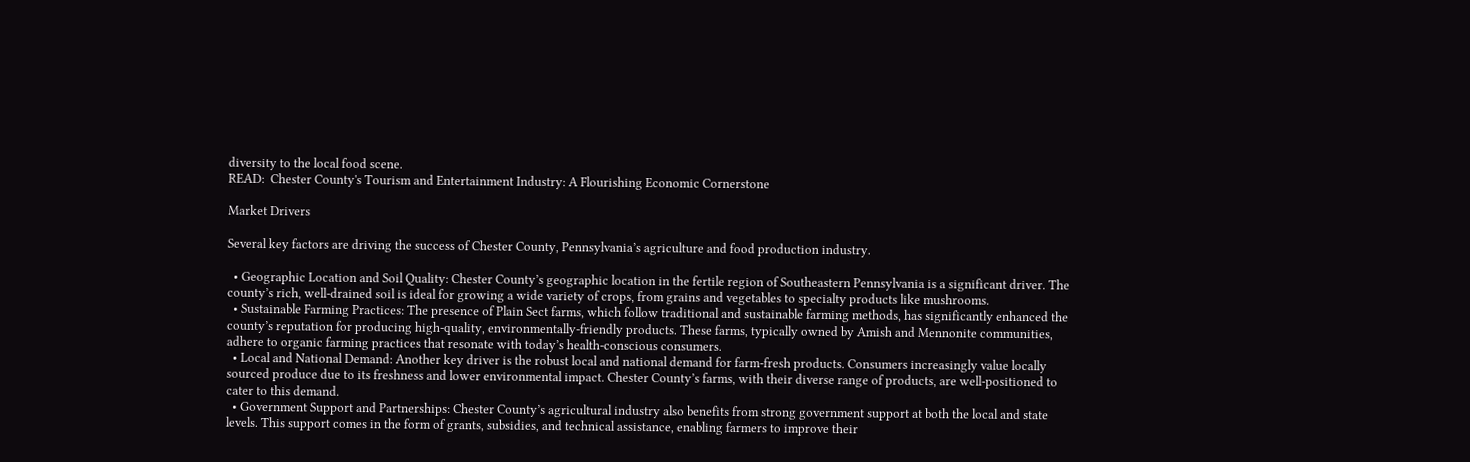diversity to the local food scene.
READ:  Chester County's Tourism and Entertainment Industry: A Flourishing Economic Cornerstone

Market Drivers

Several key factors are driving the success of Chester County, Pennsylvania’s agriculture and food production industry.

  • Geographic Location and Soil Quality: Chester County’s geographic location in the fertile region of Southeastern Pennsylvania is a significant driver. The county’s rich, well-drained soil is ideal for growing a wide variety of crops, from grains and vegetables to specialty products like mushrooms.
  • Sustainable Farming Practices: The presence of Plain Sect farms, which follow traditional and sustainable farming methods, has significantly enhanced the county’s reputation for producing high-quality, environmentally-friendly products. These farms, typically owned by Amish and Mennonite communities, adhere to organic farming practices that resonate with today’s health-conscious consumers.
  • Local and National Demand: Another key driver is the robust local and national demand for farm-fresh products. Consumers increasingly value locally sourced produce due to its freshness and lower environmental impact. Chester County’s farms, with their diverse range of products, are well-positioned to cater to this demand.
  • Government Support and Partnerships: Chester County’s agricultural industry also benefits from strong government support at both the local and state levels. This support comes in the form of grants, subsidies, and technical assistance, enabling farmers to improve their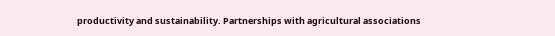productivity and sustainability. Partnerships with agricultural associations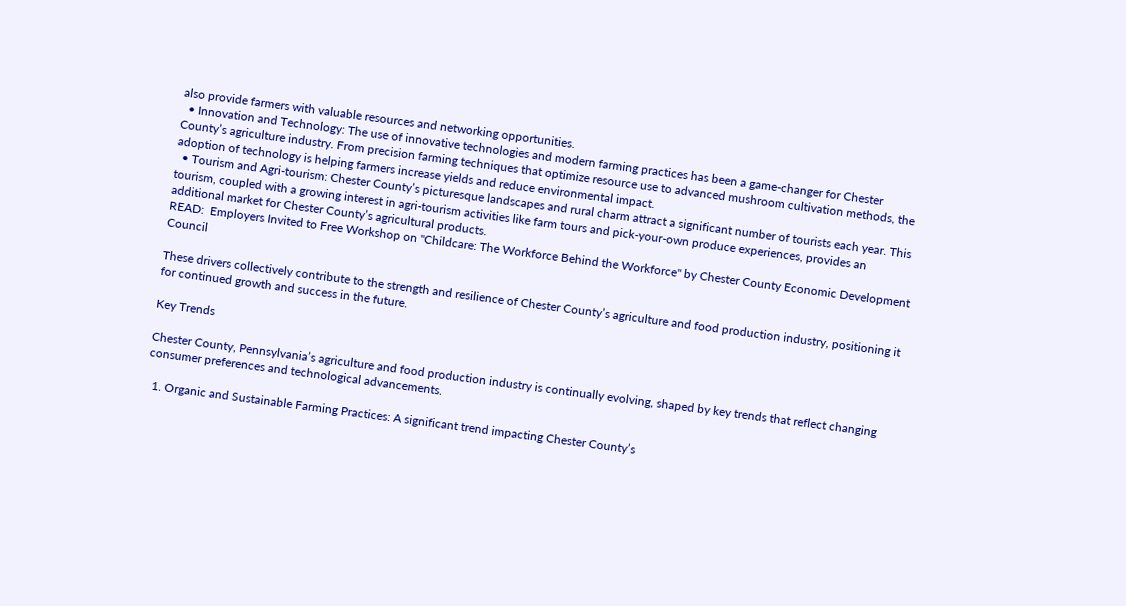also provide farmers with valuable resources and networking opportunities.
  • Innovation and Technology: The use of innovative technologies and modern farming practices has been a game-changer for Chester County’s agriculture industry. From precision farming techniques that optimize resource use to advanced mushroom cultivation methods, the adoption of technology is helping farmers increase yields and reduce environmental impact.
  • Tourism and Agri-tourism: Chester County’s picturesque landscapes and rural charm attract a significant number of tourists each year. This tourism, coupled with a growing interest in agri-tourism activities like farm tours and pick-your-own produce experiences, provides an additional market for Chester County’s agricultural products.
READ:  Employers Invited to Free Workshop on "Childcare: The Workforce Behind the Workforce" by Chester County Economic Development Council

These drivers collectively contribute to the strength and resilience of Chester County’s agriculture and food production industry, positioning it for continued growth and success in the future.

Key Trends

Chester County, Pennsylvania’s agriculture and food production industry is continually evolving, shaped by key trends that reflect changing consumer preferences and technological advancements.

  1. Organic and Sustainable Farming Practices: A significant trend impacting Chester County’s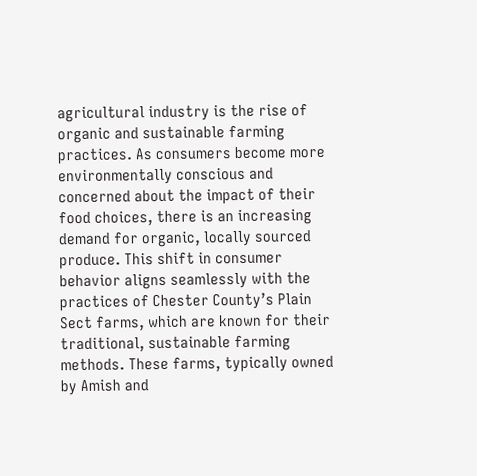agricultural industry is the rise of organic and sustainable farming practices. As consumers become more environmentally conscious and concerned about the impact of their food choices, there is an increasing demand for organic, locally sourced produce. This shift in consumer behavior aligns seamlessly with the practices of Chester County’s Plain Sect farms, which are known for their traditional, sustainable farming methods. These farms, typically owned by Amish and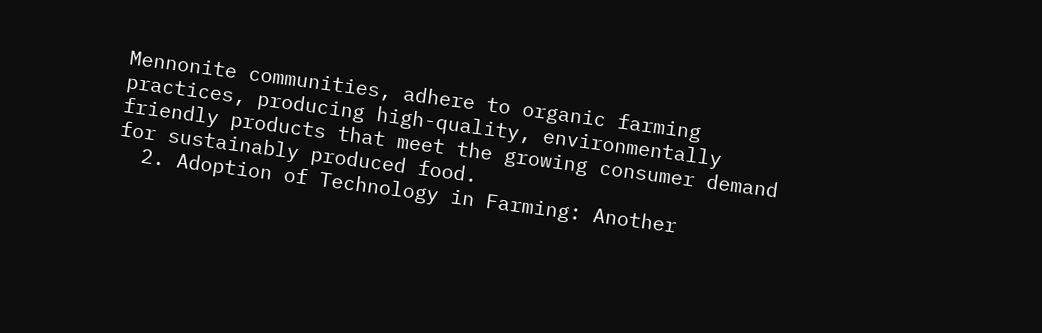Mennonite communities, adhere to organic farming practices, producing high-quality, environmentally friendly products that meet the growing consumer demand for sustainably produced food.
  2. Adoption of Technology in Farming: Another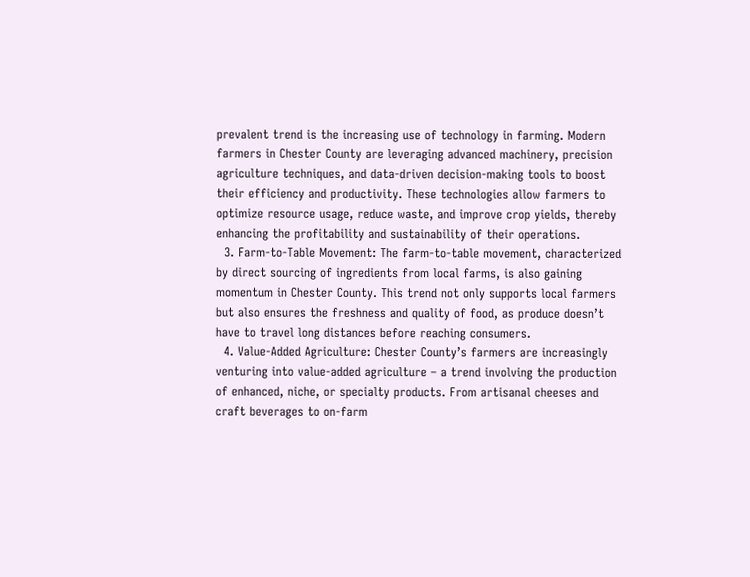prevalent trend is the increasing use of technology in farming. Modern farmers in Chester County are leveraging advanced machinery, precision agriculture techniques, and data-driven decision-making tools to boost their efficiency and productivity. These technologies allow farmers to optimize resource usage, reduce waste, and improve crop yields, thereby enhancing the profitability and sustainability of their operations.
  3. Farm-to-Table Movement: The farm-to-table movement, characterized by direct sourcing of ingredients from local farms, is also gaining momentum in Chester County. This trend not only supports local farmers but also ensures the freshness and quality of food, as produce doesn’t have to travel long distances before reaching consumers.
  4. Value-Added Agriculture: Chester County’s farmers are increasingly venturing into value-added agriculture – a trend involving the production of enhanced, niche, or specialty products. From artisanal cheeses and craft beverages to on-farm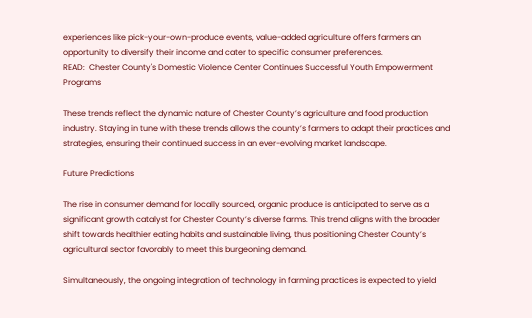experiences like pick-your-own-produce events, value-added agriculture offers farmers an opportunity to diversify their income and cater to specific consumer preferences.
READ:  Chester County's Domestic Violence Center Continues Successful Youth Empowerment Programs

These trends reflect the dynamic nature of Chester County’s agriculture and food production industry. Staying in tune with these trends allows the county’s farmers to adapt their practices and strategies, ensuring their continued success in an ever-evolving market landscape.

Future Predictions

The rise in consumer demand for locally sourced, organic produce is anticipated to serve as a significant growth catalyst for Chester County’s diverse farms. This trend aligns with the broader shift towards healthier eating habits and sustainable living, thus positioning Chester County’s agricultural sector favorably to meet this burgeoning demand.

Simultaneously, the ongoing integration of technology in farming practices is expected to yield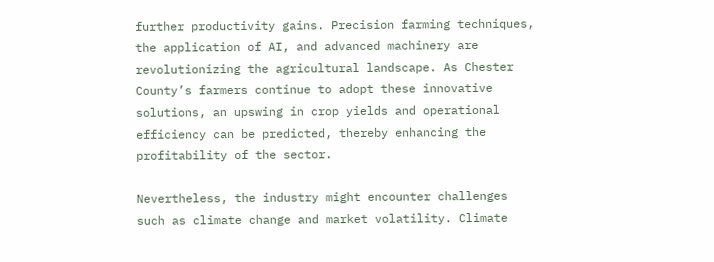further productivity gains. Precision farming techniques, the application of AI, and advanced machinery are revolutionizing the agricultural landscape. As Chester County’s farmers continue to adopt these innovative solutions, an upswing in crop yields and operational efficiency can be predicted, thereby enhancing the profitability of the sector.

Nevertheless, the industry might encounter challenges such as climate change and market volatility. Climate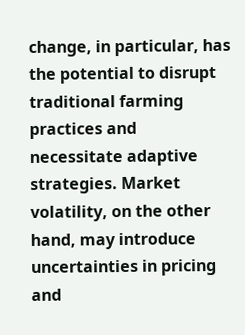change, in particular, has the potential to disrupt traditional farming practices and necessitate adaptive strategies. Market volatility, on the other hand, may introduce uncertainties in pricing and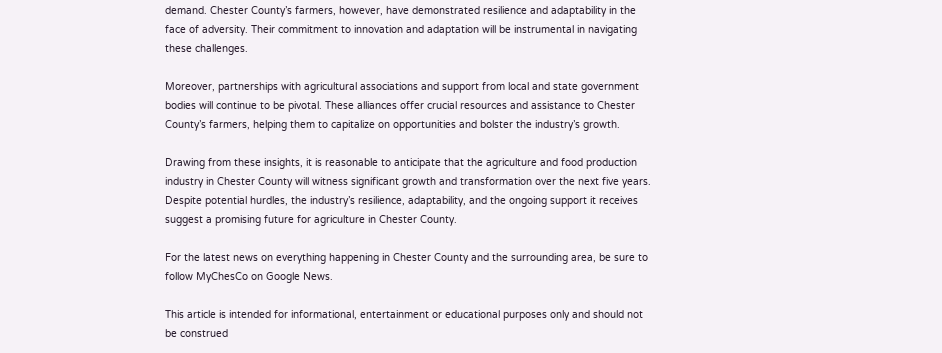demand. Chester County’s farmers, however, have demonstrated resilience and adaptability in the face of adversity. Their commitment to innovation and adaptation will be instrumental in navigating these challenges.

Moreover, partnerships with agricultural associations and support from local and state government bodies will continue to be pivotal. These alliances offer crucial resources and assistance to Chester County’s farmers, helping them to capitalize on opportunities and bolster the industry’s growth.

Drawing from these insights, it is reasonable to anticipate that the agriculture and food production industry in Chester County will witness significant growth and transformation over the next five years. Despite potential hurdles, the industry’s resilience, adaptability, and the ongoing support it receives suggest a promising future for agriculture in Chester County.

For the latest news on everything happening in Chester County and the surrounding area, be sure to follow MyChesCo on Google News.

This article is intended for informational, entertainment or educational purposes only and should not be construed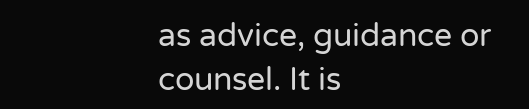as advice, guidance or counsel. It is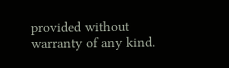provided without warranty of any kind.